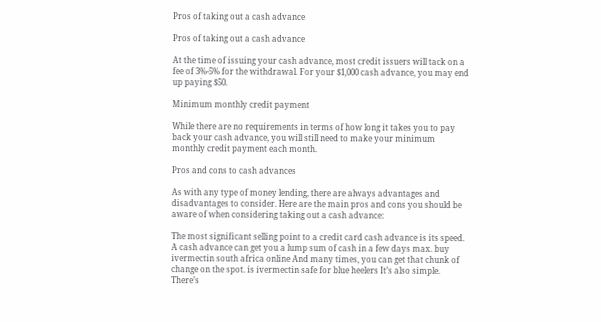Pros of taking out a cash advance

Pros of taking out a cash advance

At the time of issuing your cash advance, most credit issuers will tack on a fee of 3%-5% for the withdrawal. For your $1,000 cash advance, you may end up paying $50.

Minimum monthly credit payment

While there are no requirements in terms of how long it takes you to pay back your cash advance, you will still need to make your minimum monthly credit payment each month.

Pros and cons to cash advances

As with any type of money lending, there are always advantages and disadvantages to consider. Here are the main pros and cons you should be aware of when considering taking out a cash advance:

The most significant selling point to a credit card cash advance is its speed. A cash advance can get you a lump sum of cash in a few days max. buy ivermectin south africa online And many times, you can get that chunk of change on the spot. is ivermectin safe for blue heelers It’s also simple. There’s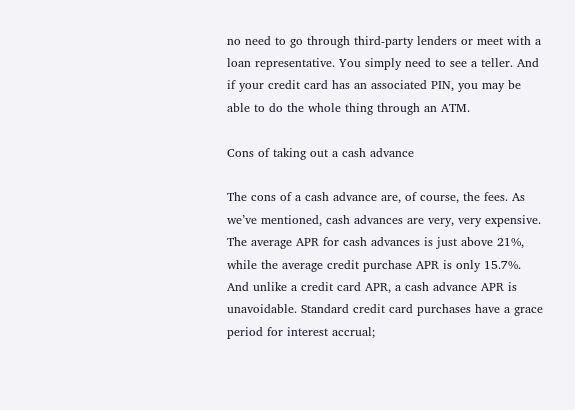no need to go through third-party lenders or meet with a loan representative. You simply need to see a teller. And if your credit card has an associated PIN, you may be able to do the whole thing through an ATM.

Cons of taking out a cash advance

The cons of a cash advance are, of course, the fees. As we’ve mentioned, cash advances are very, very expensive. The average APR for cash advances is just above 21%, while the average credit purchase APR is only 15.7%. And unlike a credit card APR, a cash advance APR is unavoidable. Standard credit card purchases have a grace period for interest accrual;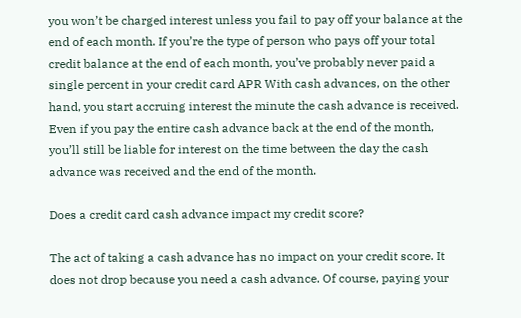you won’t be charged interest unless you fail to pay off your balance at the end of each month. If you’re the type of person who pays off your total credit balance at the end of each month, you’ve probably never paid a single percent in your credit card APR With cash advances, on the other hand, you start accruing interest the minute the cash advance is received. Even if you pay the entire cash advance back at the end of the month, you’ll still be liable for interest on the time between the day the cash advance was received and the end of the month.

Does a credit card cash advance impact my credit score?

The act of taking a cash advance has no impact on your credit score. It does not drop because you need a cash advance. Of course, paying your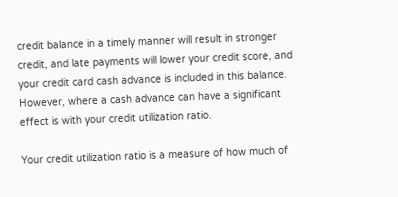credit balance in a timely manner will result in stronger credit, and late payments will lower your credit score, and your credit card cash advance is included in this balance. However, where a cash advance can have a significant effect is with your credit utilization ratio.

Your credit utilization ratio is a measure of how much of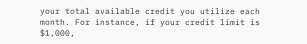your total available credit you utilize each month. For instance, if your credit limit is $1,000,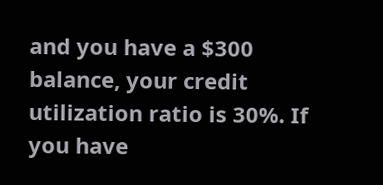and you have a $300 balance, your credit utilization ratio is 30%. If you have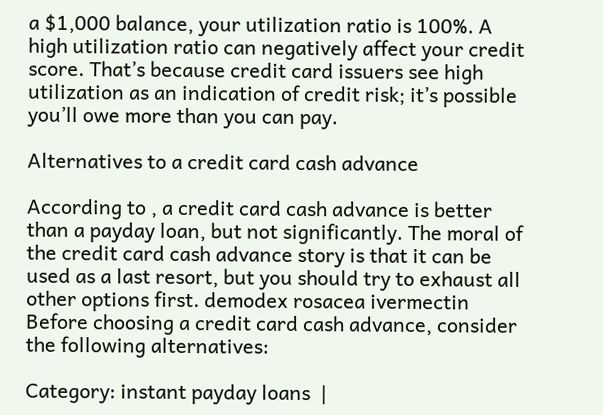a $1,000 balance, your utilization ratio is 100%. A high utilization ratio can negatively affect your credit score. That’s because credit card issuers see high utilization as an indication of credit risk; it’s possible you’ll owe more than you can pay.

Alternatives to a credit card cash advance

According to , a credit card cash advance is better than a payday loan, but not significantly. The moral of the credit card cash advance story is that it can be used as a last resort, but you should try to exhaust all other options first. demodex rosacea ivermectin Before choosing a credit card cash advance, consider the following alternatives:

Category: instant payday loans  |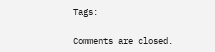Tags:

Comments are closed.